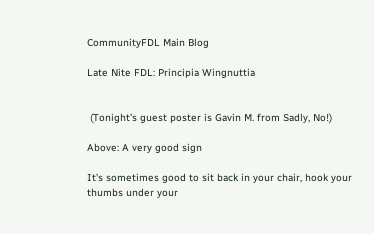CommunityFDL Main Blog

Late Nite FDL: Principia Wingnuttia


 (Tonight’s guest poster is Gavin M. from Sadly, No!)

Above: A very good sign

It’s sometimes good to sit back in your chair, hook your thumbs under your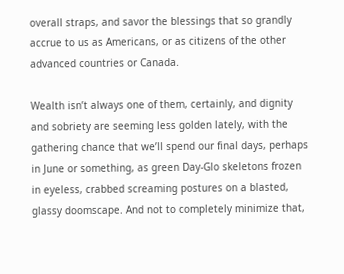overall straps, and savor the blessings that so grandly accrue to us as Americans, or as citizens of the other advanced countries or Canada.

Wealth isn’t always one of them, certainly, and dignity and sobriety are seeming less golden lately, with the gathering chance that we’ll spend our final days, perhaps in June or something, as green Day-Glo skeletons frozen in eyeless, crabbed screaming postures on a blasted, glassy doomscape. And not to completely minimize that,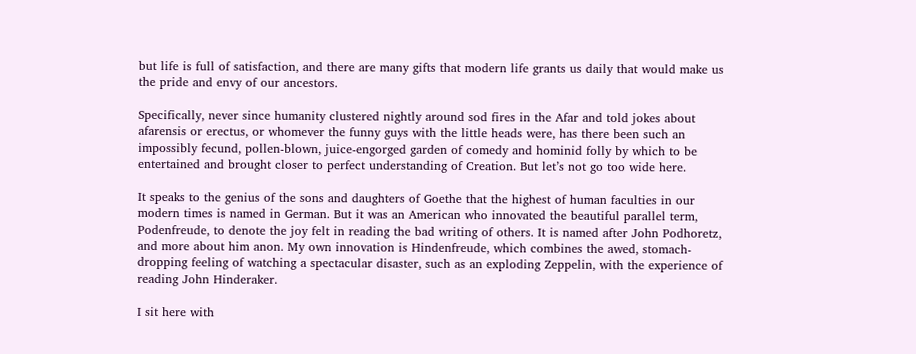but life is full of satisfaction, and there are many gifts that modern life grants us daily that would make us the pride and envy of our ancestors.

Specifically, never since humanity clustered nightly around sod fires in the Afar and told jokes about afarensis or erectus, or whomever the funny guys with the little heads were, has there been such an impossibly fecund, pollen-blown, juice-engorged garden of comedy and hominid folly by which to be entertained and brought closer to perfect understanding of Creation. But let’s not go too wide here.

It speaks to the genius of the sons and daughters of Goethe that the highest of human faculties in our modern times is named in German. But it was an American who innovated the beautiful parallel term, Podenfreude, to denote the joy felt in reading the bad writing of others. It is named after John Podhoretz, and more about him anon. My own innovation is Hindenfreude, which combines the awed, stomach-dropping feeling of watching a spectacular disaster, such as an exploding Zeppelin, with the experience of reading John Hinderaker.

I sit here with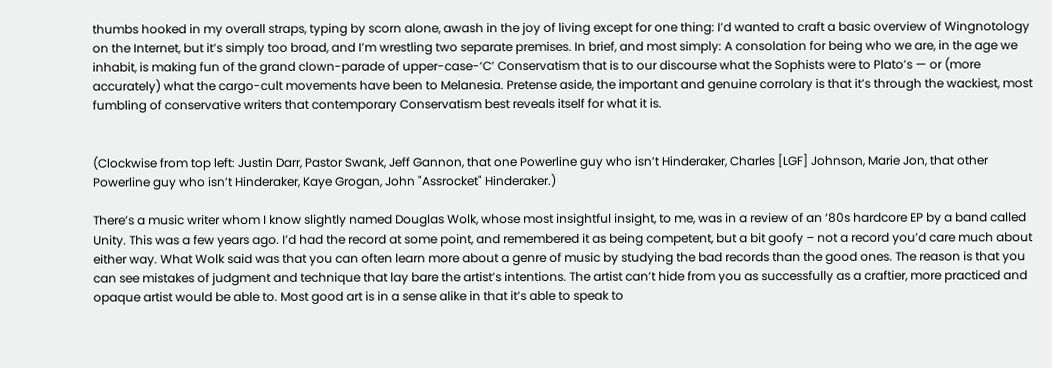thumbs hooked in my overall straps, typing by scorn alone, awash in the joy of living except for one thing: I’d wanted to craft a basic overview of Wingnotology on the Internet, but it’s simply too broad, and I’m wrestling two separate premises. In brief, and most simply: A consolation for being who we are, in the age we inhabit, is making fun of the grand clown-parade of upper-case-‘C’ Conservatism that is to our discourse what the Sophists were to Plato’s — or (more accurately) what the cargo-cult movements have been to Melanesia. Pretense aside, the important and genuine corrolary is that it’s through the wackiest, most fumbling of conservative writers that contemporary Conservatism best reveals itself for what it is.


(Clockwise from top left: Justin Darr, Pastor Swank, Jeff Gannon, that one Powerline guy who isn’t Hinderaker, Charles [LGF] Johnson, Marie Jon, that other Powerline guy who isn’t Hinderaker, Kaye Grogan, John "Assrocket" Hinderaker.)

There’s a music writer whom I know slightly named Douglas Wolk, whose most insightful insight, to me, was in a review of an ‘80s hardcore EP by a band called Unity. This was a few years ago. I’d had the record at some point, and remembered it as being competent, but a bit goofy – not a record you’d care much about either way. What Wolk said was that you can often learn more about a genre of music by studying the bad records than the good ones. The reason is that you can see mistakes of judgment and technique that lay bare the artist’s intentions. The artist can’t hide from you as successfully as a craftier, more practiced and opaque artist would be able to. Most good art is in a sense alike in that it’s able to speak to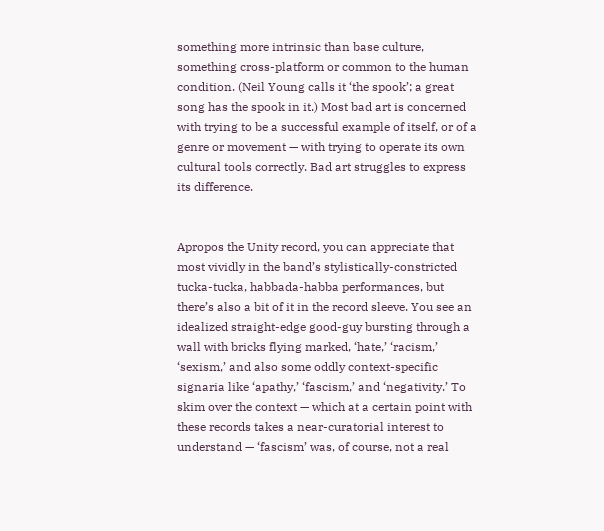something more intrinsic than base culture, something cross-platform or common to the human condition. (Neil Young calls it ‘the spook’; a great song has the spook in it.) Most bad art is concerned with trying to be a successful example of itself, or of a genre or movement — with trying to operate its own cultural tools correctly. Bad art struggles to express its difference.


Apropos the Unity record, you can appreciate that most vividly in the band’s stylistically-constricted tucka-tucka, habbada-habba performances, but there’s also a bit of it in the record sleeve. You see an idealized straight-edge good-guy bursting through a wall with bricks flying marked, ‘hate,’ ‘racism,’ ‘sexism,’ and also some oddly context-specific signaria like ‘apathy,’ ‘fascism,’ and ‘negativity.’ To skim over the context — which at a certain point with these records takes a near-curatorial interest to understand — ‘fascism’ was, of course, not a real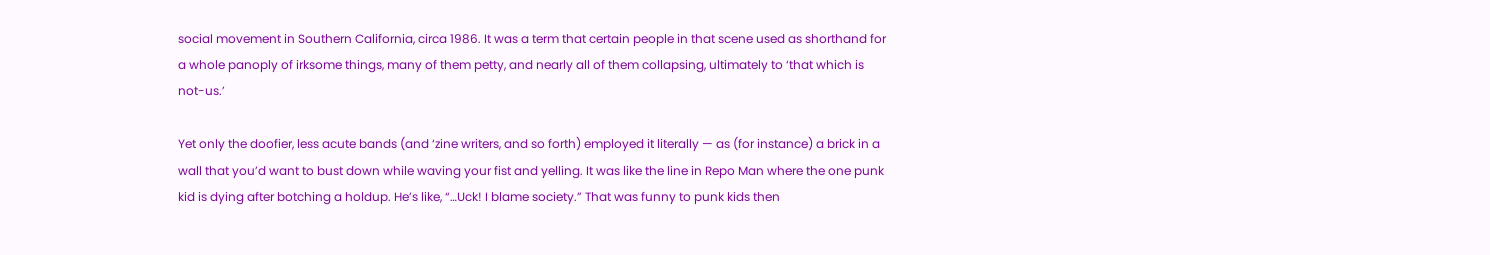social movement in Southern California, circa 1986. It was a term that certain people in that scene used as shorthand for a whole panoply of irksome things, many of them petty, and nearly all of them collapsing, ultimately to ‘that which is not-us.’

Yet only the doofier, less acute bands (and ‘zine writers, and so forth) employed it literally — as (for instance) a brick in a wall that you’d want to bust down while waving your fist and yelling. It was like the line in Repo Man where the one punk kid is dying after botching a holdup. He’s like, “…Uck! I blame society.” That was funny to punk kids then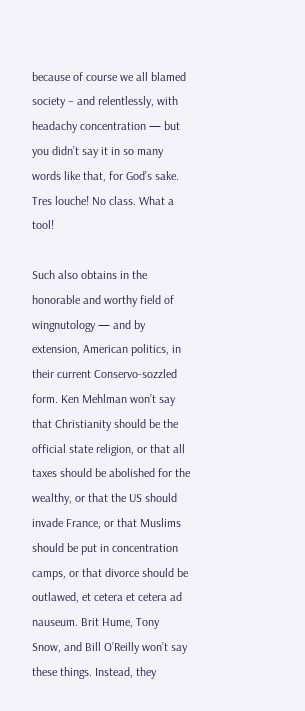because of course we all blamed society – and relentlessly, with headachy concentration — but you didn’t say it in so many words like that, for God’s sake. Tres louche! No class. What a tool!

Such also obtains in the honorable and worthy field of wingnutology — and by extension, American politics, in their current Conservo-sozzled form. Ken Mehlman won’t say that Christianity should be the official state religion, or that all taxes should be abolished for the wealthy, or that the US should invade France, or that Muslims should be put in concentration camps, or that divorce should be outlawed, et cetera et cetera ad nauseum. Brit Hume, Tony Snow, and Bill O’Reilly won’t say these things. Instead, they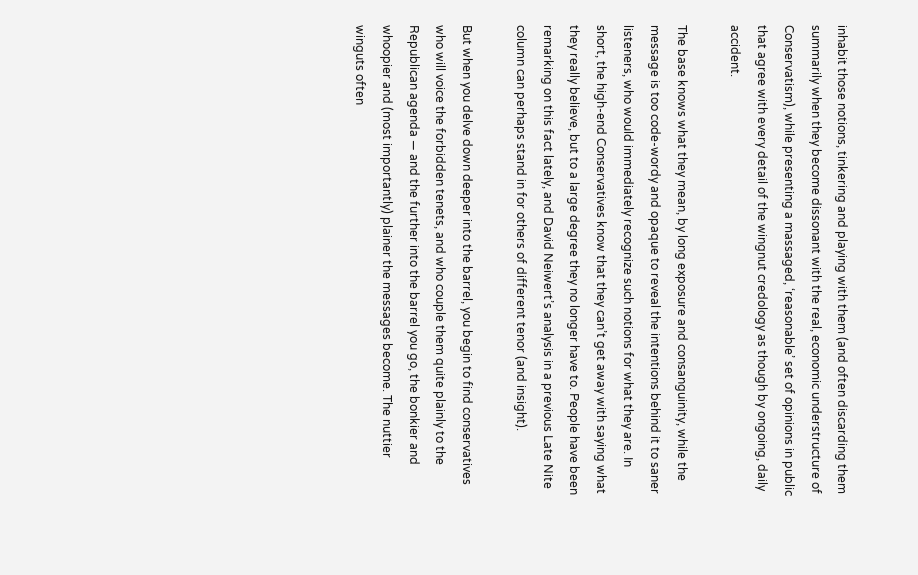inhabit those notions, tinkering and playing with them (and often discarding them summarily when they become dissonant with the real, economic understructure of Conservatism), while presenting a massaged, ‘reasonable’ set of opinions in public that agree with every detail of the wingnut credology as though by ongoing, daily accident.

The base knows what they mean, by long exposure and consanguinity, while the message is too code-wordy and opaque to reveal the intentions behind it to saner listeners, who would immediately recognize such notions for what they are. In short, the high-end Conservatives know that they can’t get away with saying what they really believe, but to a large degree they no longer have to. People have been remarking on this fact lately, and David Neiwert’s analysis in a previous Late Nite column can perhaps stand in for others of different tenor (and insight).

But when you delve down deeper into the barrel, you begin to find conservatives who will voice the forbidden tenets, and who couple them quite plainly to the Republican agenda — and the further into the barrel you go, the bonkier and whoopier and (most importantly) plainer the messages become. The nuttier winguts often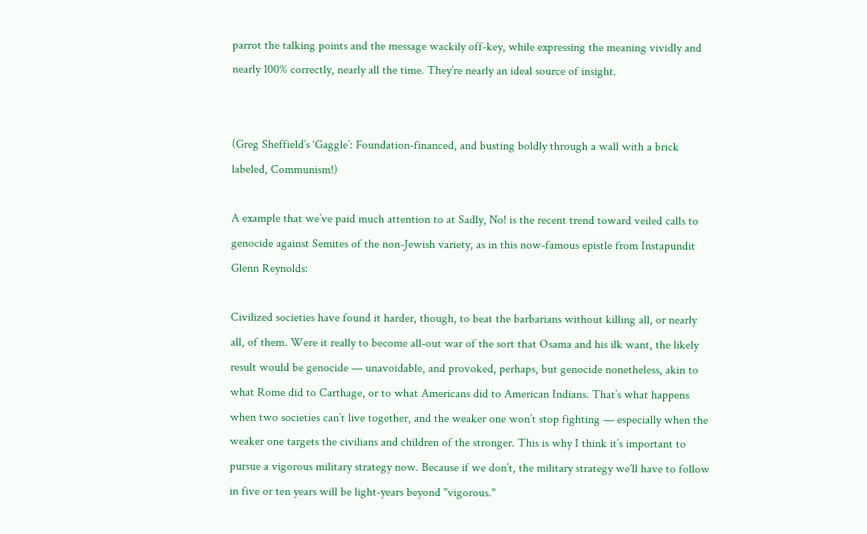parrot the talking points and the message wackily off-key, while expressing the meaning vividly and nearly 100% correctly, nearly all the time. They’re nearly an ideal source of insight.


(Greg Sheffield’s ‘Gaggle’: Foundation-financed, and busting boldly through a wall with a brick labeled, Communism!)

A example that we’ve paid much attention to at Sadly, No! is the recent trend toward veiled calls to genocide against Semites of the non-Jewish variety, as in this now-famous epistle from Instapundit Glenn Reynolds:

Civilized societies have found it harder, though, to beat the barbarians without killing all, or nearly all, of them. Were it really to become all-out war of the sort that Osama and his ilk want, the likely result would be genocide — unavoidable, and provoked, perhaps, but genocide nonetheless, akin to what Rome did to Carthage, or to what Americans did to American Indians. That’s what happens when two societies can’t live together, and the weaker one won’t stop fighting — especially when the weaker one targets the civilians and children of the stronger. This is why I think it’s important to pursue a vigorous military strategy now. Because if we don’t, the military strategy we’ll have to follow in five or ten years will be light-years beyond "vigorous."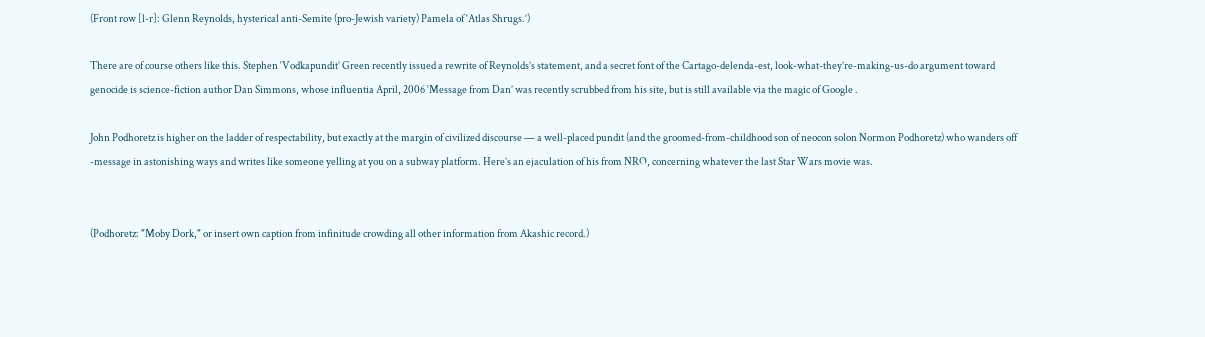(Front row [l-r]: Glenn Reynolds, hysterical anti-Semite (pro-Jewish variety) Pamela of ‘Atlas Shrugs.’)

There are of course others like this. Stephen ‘Vodkapundit’ Green recently issued a rewrite of Reynolds’s statement, and a secret font of the Cartago-delenda-est, look-what-they’re-making-us-do argument toward genocide is science-fiction author Dan Simmons, whose influentia April, 2006 ‘Message from Dan’ was recently scrubbed from his site, but is still available via the magic of Google .

John Podhoretz is higher on the ladder of respectability, but exactly at the margin of civilized discourse — a well-placed pundit (and the groomed-from-childhood son of neocon solon Normon Podhoretz) who wanders off -message in astonishing ways and writes like someone yelling at you on a subway platform. Here’s an ejaculation of his from NRO, concerning whatever the last Star Wars movie was.


(Podhoretz: "Moby Dork," or insert own caption from infinitude crowding all other information from Akashic record.)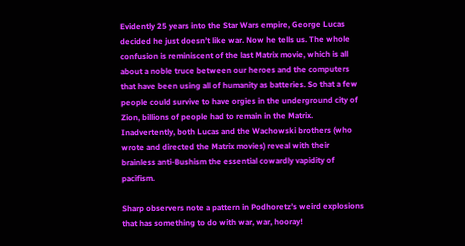Evidently 25 years into the Star Wars empire, George Lucas decided he just doesn’t like war. Now he tells us. The whole confusion is reminiscent of the last Matrix movie, which is all about a noble truce between our heroes and the computers that have been using all of humanity as batteries. So that a few people could survive to have orgies in the underground city of Zion, billions of people had to remain in the Matrix. Inadvertently, both Lucas and the Wachowski brothers (who wrote and directed the Matrix movies) reveal with their brainless anti-Bushism the essential cowardly vapidity of pacifism.

Sharp observers note a pattern in Podhoretz’s weird explosions that has something to do with war, war, hooray!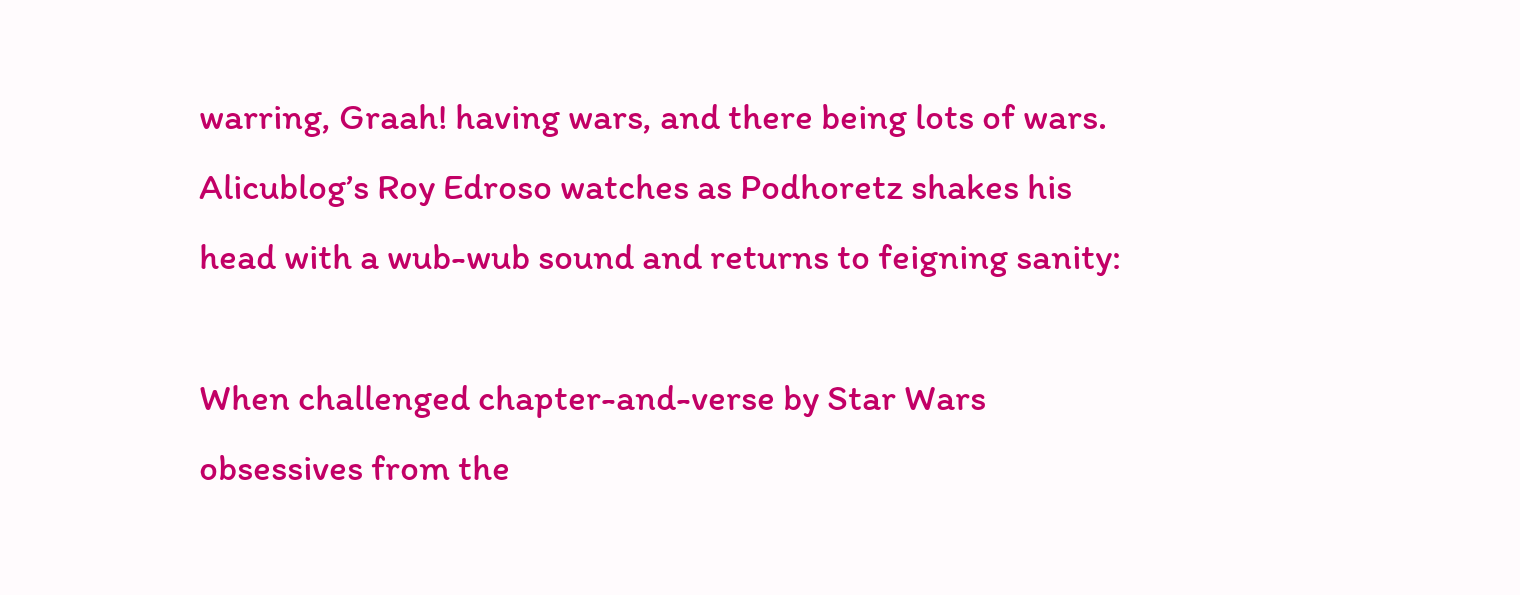warring, Graah! having wars, and there being lots of wars. Alicublog’s Roy Edroso watches as Podhoretz shakes his head with a wub-wub sound and returns to feigning sanity:

When challenged chapter-and-verse by Star Wars obsessives from the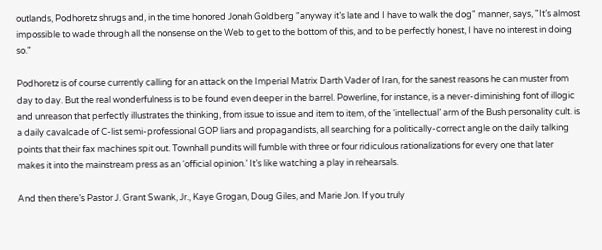outlands, Podhoretz shrugs and, in the time honored Jonah Goldberg "anyway it’s late and I have to walk the dog" manner, says, "It’s almost impossible to wade through all the nonsense on the Web to get to the bottom of this, and to be perfectly honest, I have no interest in doing so."

Podhoretz is of course currently calling for an attack on the Imperial Matrix Darth Vader of Iran, for the sanest reasons he can muster from day to day. But the real wonderfulness is to be found even deeper in the barrel. Powerline, for instance, is a never-diminishing font of illogic and unreason that perfectly illustrates the thinking, from issue to issue and item to item, of the ‘intellectual’ arm of the Bush personality cult. is a daily cavalcade of C-list semi-professional GOP liars and propagandists, all searching for a politically-correct angle on the daily talking points that their fax machines spit out. Townhall pundits will fumble with three or four ridiculous rationalizations for every one that later makes it into the mainstream press as an ‘official opinion.’ It’s like watching a play in rehearsals.

And then there’s Pastor J. Grant Swank, Jr., Kaye Grogan, Doug Giles, and Marie Jon. If you truly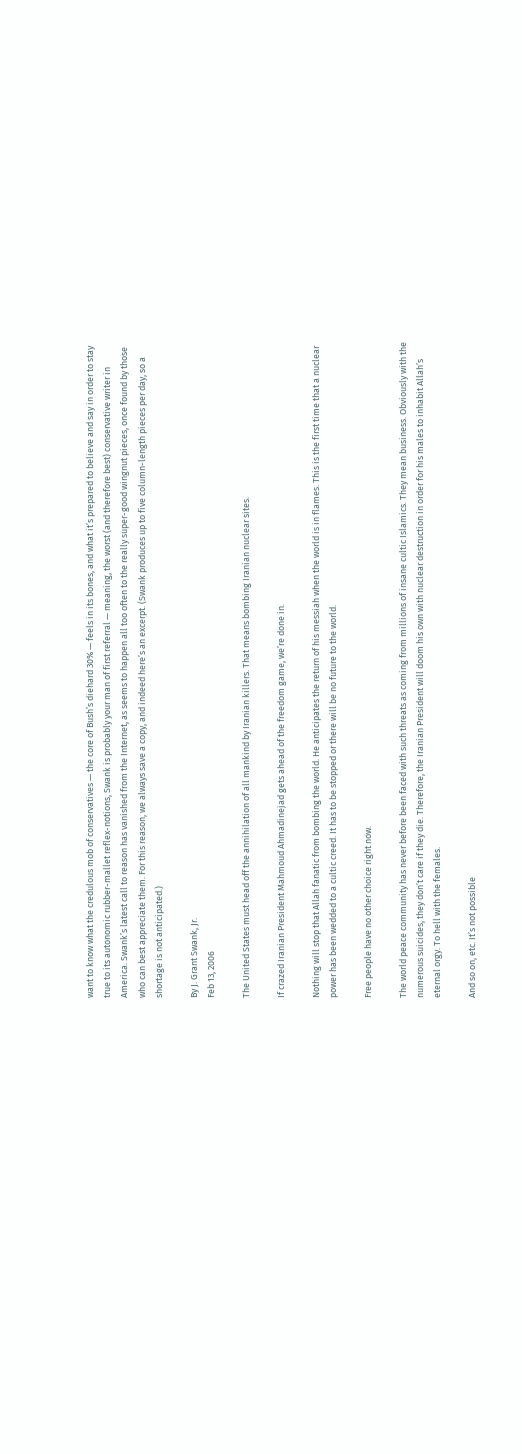want to know what the credulous mob of conservatives — the core of Bush’s diehard 30% — feels in its bones, and what it’s prepared to believe and say in order to stay true to its autonomic rubber-mallet reflex-notions, Swank is probably your man of first referral — meaning, the worst (and therefore best) conservative writer in America. Swank’s latest call to reason has vanished from the Internet, as seems to happen all too often to the really super-good wingnut pieces, once found by those who can best appreciate them. For this reason, we always save a copy, and indeed here’s an excerpt. (Swank produces up to five column-length pieces per day, so a shortage is not anticipated.)

By J. Grant Swank, Jr.
Feb 13, 2006

The United States must head off the annihilation of all mankind by Iranian killers. That means bombing Iranian nuclear sites.

If crazed Iranian President Mahmoud Ahmadinejad gets ahead of the freedom game, we’re done in.

Nothing will stop that Allah fanatic from bombing the world. He anticipates the return of his messiah when the world is in flames. This is the first time that a nuclear power has been wedded to a cultic creed. It has to be stopped or there will be no future to the world.

Free people have no other choice right now.

The world peace community has never before been faced with such threats as coming from millions of insane cultic Islamics. They mean business. Obviously with the numerous suicides, they don’t care if they die. Therefore, the Iranian President will doom his own with nuclear destruction in order for his males to inhabit Allah’s eternal orgy. To hell with the females.

And so on, etc. It’s not possible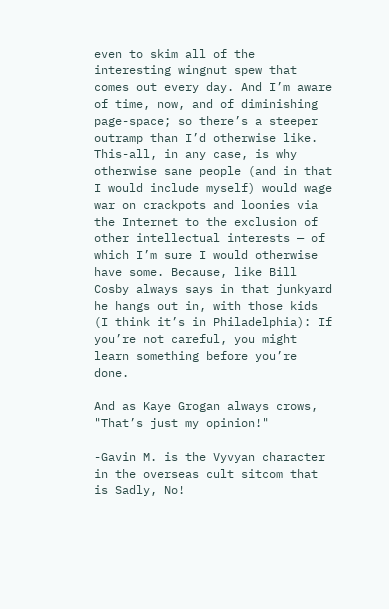even to skim all of the interesting wingnut spew that comes out every day. And I’m aware of time, now, and of diminishing page-space; so there’s a steeper outramp than I’d otherwise like. This-all, in any case, is why otherwise sane people (and in that I would include myself) would wage war on crackpots and loonies via the Internet to the exclusion of other intellectual interests — of which I’m sure I would otherwise have some. Because, like Bill Cosby always says in that junkyard he hangs out in, with those kids (I think it’s in Philadelphia): If you’re not careful, you might learn something before you’re done.

And as Kaye Grogan always crows, "That’s just my opinion!"

-Gavin M. is the Vyvyan character in the overseas cult sitcom that is Sadly, No!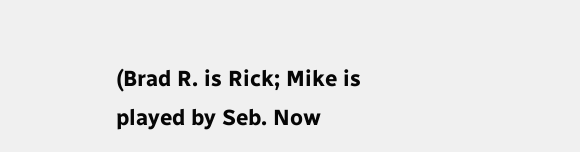(Brad R. is Rick; Mike is played by Seb. Now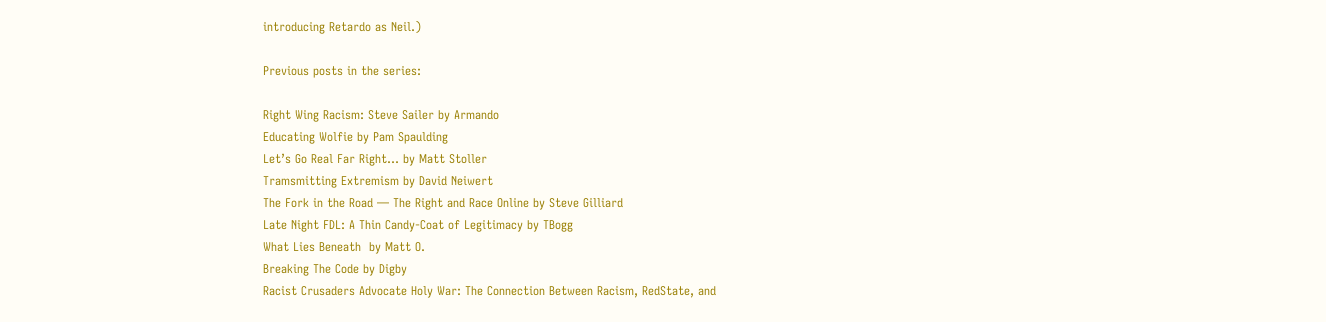introducing Retardo as Neil.)

Previous posts in the series:

Right Wing Racism: Steve Sailer by Armando
Educating Wolfie by Pam Spaulding
Let’s Go Real Far Right… by Matt Stoller
Tramsmitting Extremism by David Neiwert
The Fork in the Road — The Right and Race Online by Steve Gilliard
Late Night FDL: A Thin Candy-Coat of Legitimacy by TBogg
What Lies Beneath  by Matt O.
Breaking The Code by Digby
Racist Crusaders Advocate Holy War: The Connection Between Racism, RedState, and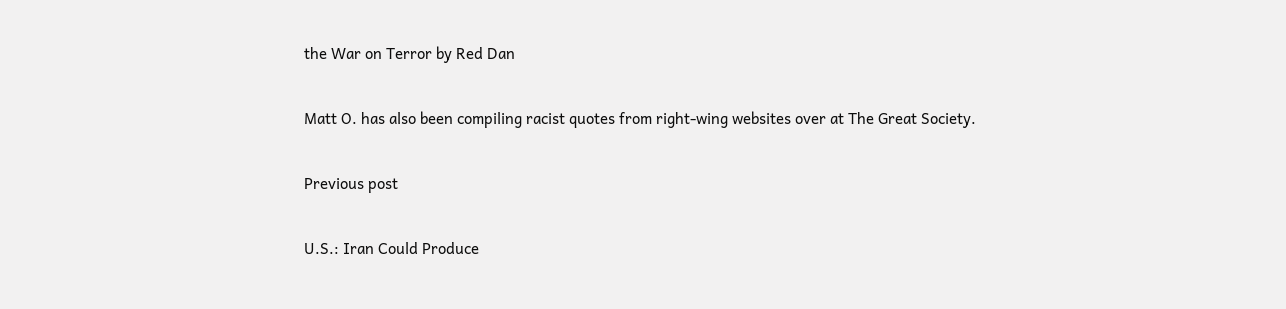the War on Terror by Red Dan

Matt O. has also been compiling racist quotes from right-wing websites over at The Great Society.

Previous post

U.S.: Iran Could Produce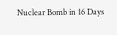Nuclear Bomb in 16 Days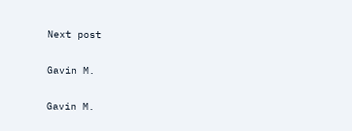Next post

Gavin M.

Gavin M.